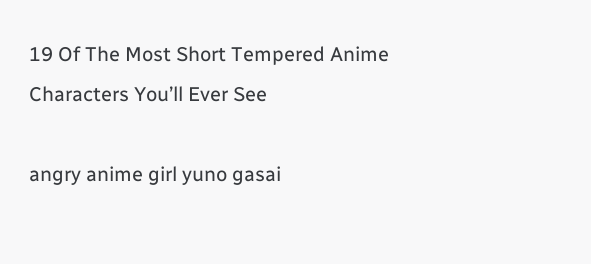19 Of The Most Short Tempered Anime Characters You’ll Ever See

angry anime girl yuno gasai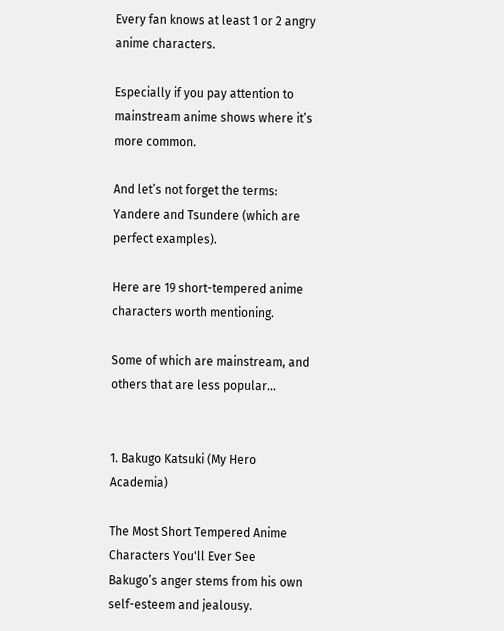Every fan knows at least 1 or 2 angry anime characters.

Especially if you pay attention to mainstream anime shows where it’s more common.

And let’s not forget the terms: Yandere and Tsundere (which are perfect examples).

Here are 19 short-tempered anime characters worth mentioning.

Some of which are mainstream, and others that are less popular…


1. Bakugo Katsuki (My Hero Academia)

The Most Short Tempered Anime Characters You'll Ever See
Bakugo’s anger stems from his own self-esteem and jealousy.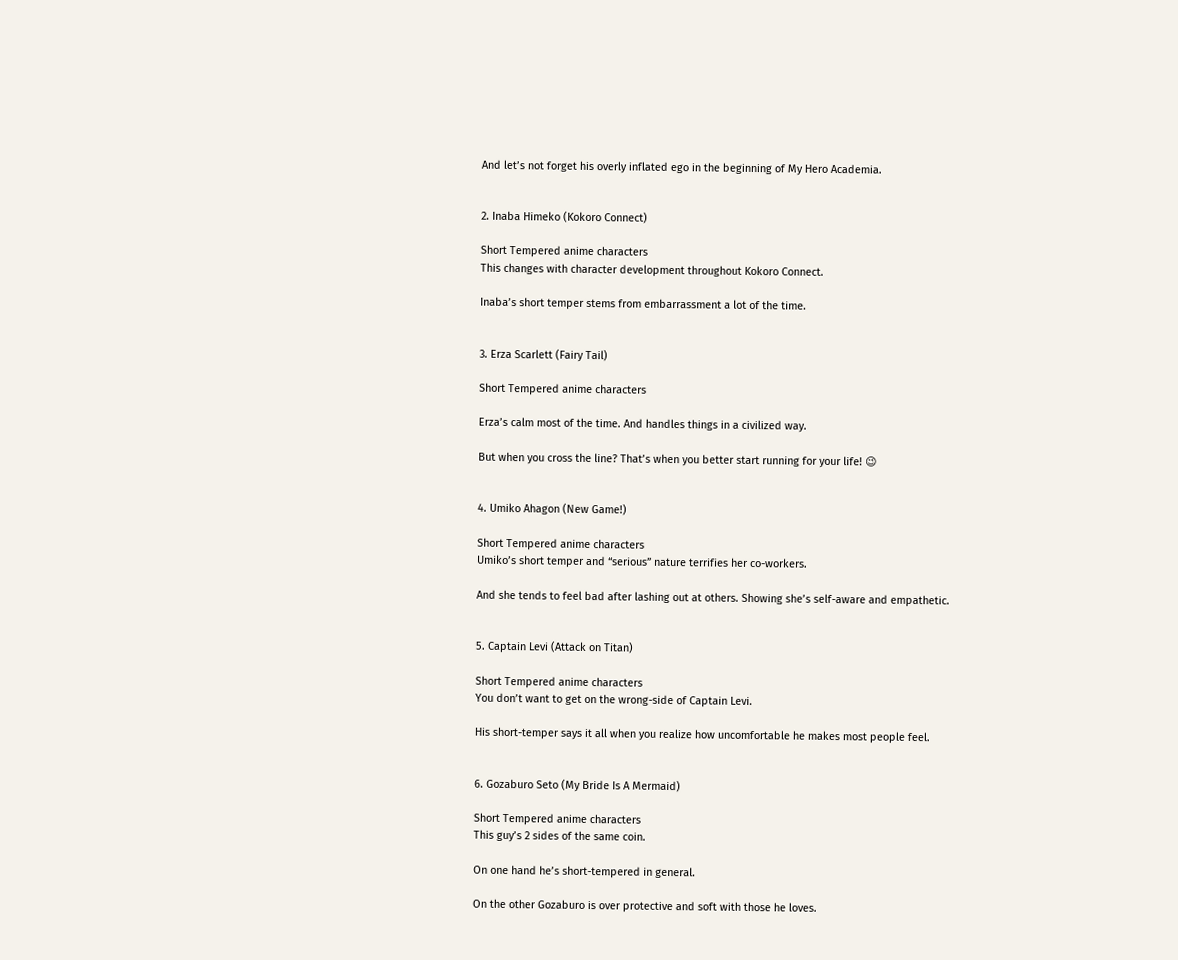And let’s not forget his overly inflated ego in the beginning of My Hero Academia.


2. Inaba Himeko (Kokoro Connect)

Short Tempered anime characters
This changes with character development throughout Kokoro Connect.

Inaba’s short temper stems from embarrassment a lot of the time.


3. Erza Scarlett (Fairy Tail)

Short Tempered anime characters

Erza’s calm most of the time. And handles things in a civilized way.

But when you cross the line? That’s when you better start running for your life! 😉


4. Umiko Ahagon (New Game!)

Short Tempered anime characters
Umiko’s short temper and “serious” nature terrifies her co-workers.

And she tends to feel bad after lashing out at others. Showing she’s self-aware and empathetic.


5. Captain Levi (Attack on Titan)

Short Tempered anime characters
You don’t want to get on the wrong-side of Captain Levi.

His short-temper says it all when you realize how uncomfortable he makes most people feel.


6. Gozaburo Seto (My Bride Is A Mermaid)

Short Tempered anime characters
This guy’s 2 sides of the same coin.

On one hand he’s short-tempered in general.

On the other Gozaburo is over protective and soft with those he loves.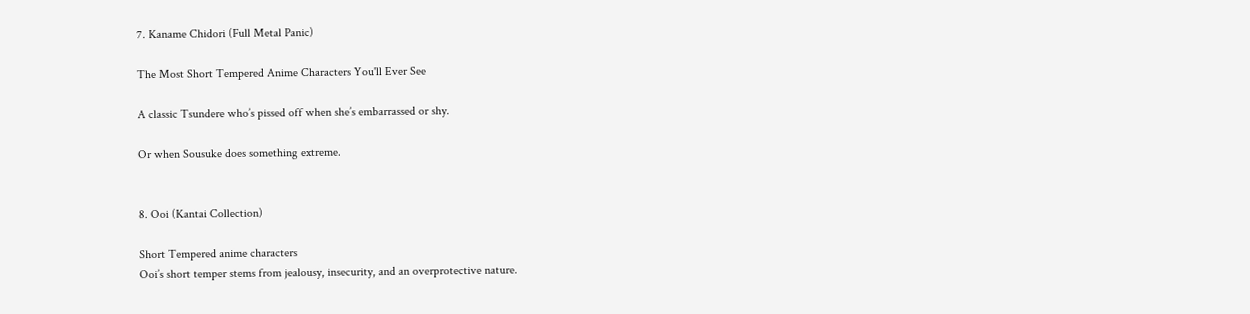7. Kaname Chidori (Full Metal Panic)

The Most Short Tempered Anime Characters You'll Ever See

A classic Tsundere who’s pissed off when she’s embarrassed or shy.

Or when Sousuke does something extreme.


8. Ooi (Kantai Collection)

Short Tempered anime characters
Ooi’s short temper stems from jealousy, insecurity, and an overprotective nature.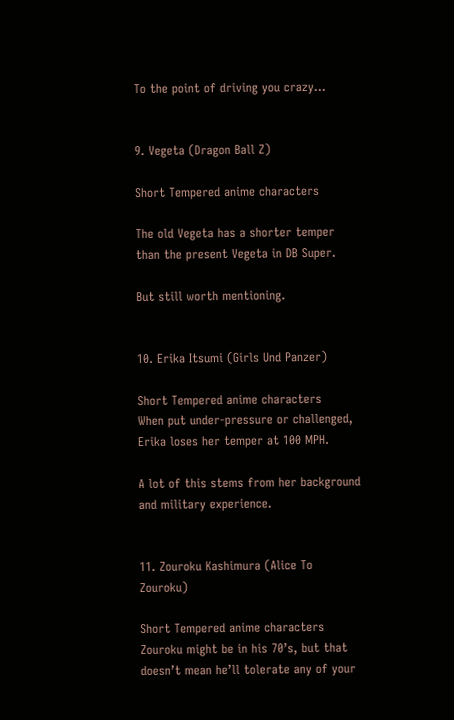To the point of driving you crazy…


9. Vegeta (Dragon Ball Z)

Short Tempered anime characters

The old Vegeta has a shorter temper than the present Vegeta in DB Super.

But still worth mentioning.


10. Erika Itsumi (Girls Und Panzer)

Short Tempered anime characters
When put under-pressure or challenged, Erika loses her temper at 100 MPH.

A lot of this stems from her background and military experience.


11. Zouroku Kashimura (Alice To Zouroku)

Short Tempered anime characters
Zouroku might be in his 70’s, but that doesn’t mean he’ll tolerate any of your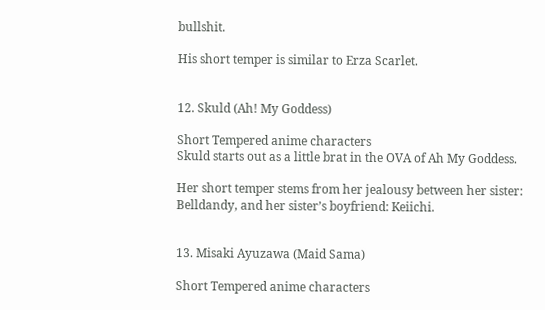bullshit.

His short temper is similar to Erza Scarlet.


12. Skuld (Ah! My Goddess)

Short Tempered anime characters
Skuld starts out as a little brat in the OVA of Ah My Goddess.

Her short temper stems from her jealousy between her sister: Belldandy, and her sister’s boyfriend: Keiichi.


13. Misaki Ayuzawa (Maid Sama)

Short Tempered anime characters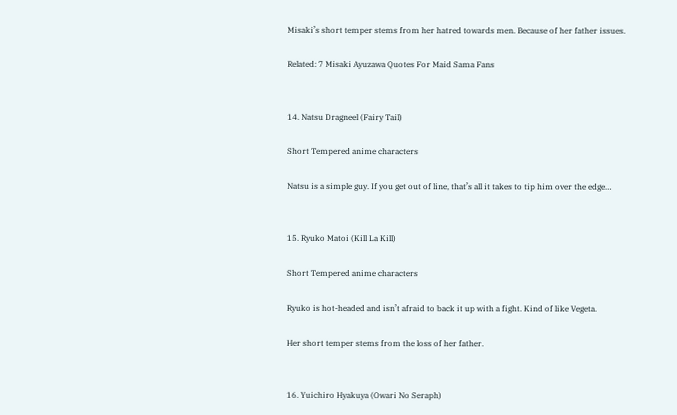Misaki’s short temper stems from her hatred towards men. Because of her father issues.

Related: 7 Misaki Ayuzawa Quotes For Maid Sama Fans


14. Natsu Dragneel (Fairy Tail)

Short Tempered anime characters

Natsu is a simple guy. If you get out of line, that’s all it takes to tip him over the edge…


15. Ryuko Matoi (Kill La Kill)

Short Tempered anime characters

Ryuko is hot-headed and isn’t afraid to back it up with a fight. Kind of like Vegeta.

Her short temper stems from the loss of her father.


16. Yuichiro Hyakuya (Owari No Seraph)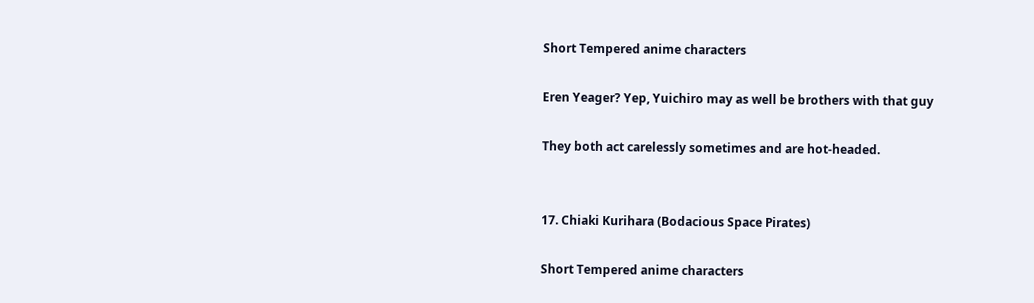Short Tempered anime characters

Eren Yeager? Yep, Yuichiro may as well be brothers with that guy

They both act carelessly sometimes and are hot-headed.


17. Chiaki Kurihara (Bodacious Space Pirates)

Short Tempered anime characters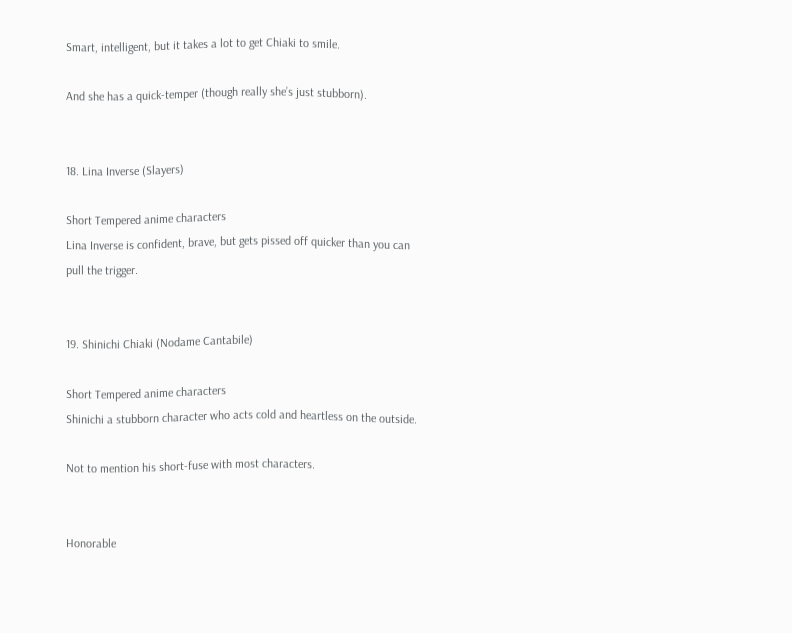Smart, intelligent, but it takes a lot to get Chiaki to smile.

And she has a quick-temper (though really she’s just stubborn).


18. Lina Inverse (Slayers)

Short Tempered anime characters
Lina Inverse is confident, brave, but gets pissed off quicker than you can pull the trigger.


19. Shinichi Chiaki (Nodame Cantabile)

Short Tempered anime characters
Shinichi a stubborn character who acts cold and heartless on the outside.

Not to mention his short-fuse with most characters.


Honorable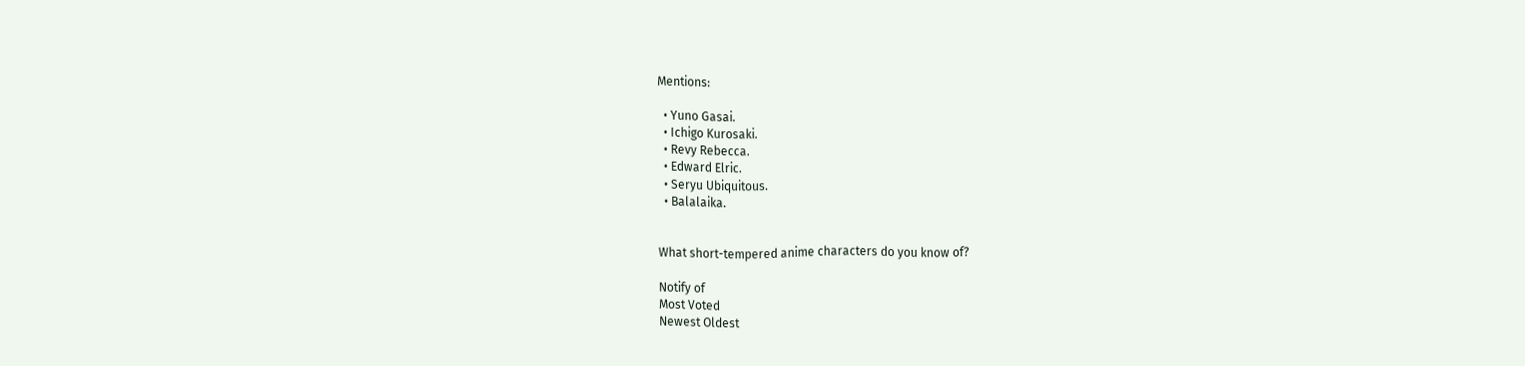Mentions:

  • Yuno Gasai.
  • Ichigo Kurosaki.
  • Revy Rebecca.
  • Edward Elric.
  • Seryu Ubiquitous.
  • Balalaika.


What short-tempered anime characters do you know of?

Notify of
Most Voted
Newest Oldest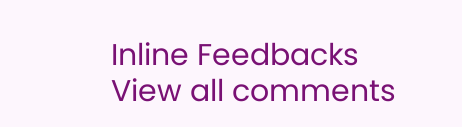Inline Feedbacks
View all comments